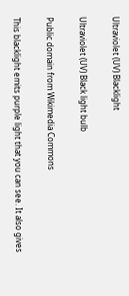Ultraviolet (UV) Blacklight

Ultraviolet (UV) Black light bulb

Public domain from Wikimedia Commons

This blacklight emits purple light that you can see. It also gives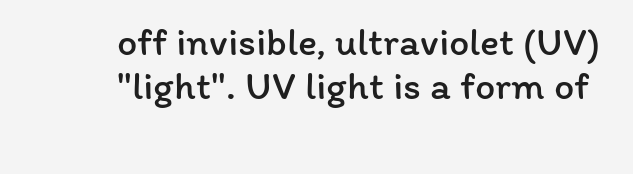off invisible, ultraviolet (UV) "light". UV light is a form of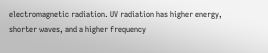electromagnetic radiation. UV radiation has higher energy, shorter waves, and a higher frequency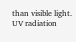than visible light. UV radiation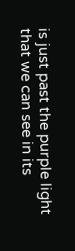is just past the purple light that we can see in its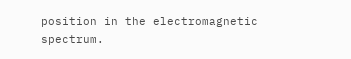position in the electromagnetic spectrum.